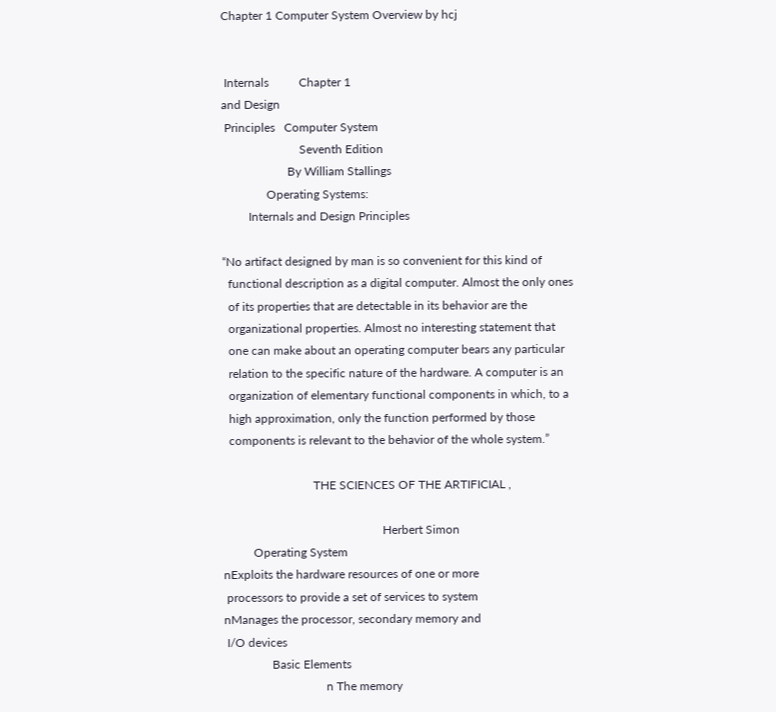Chapter 1 Computer System Overview by hcj


 Internals          Chapter 1
and Design
 Principles   Computer System
                          Seventh Edition
                      By William Stallings
               Operating Systems:
         Internals and Design Principles

“No artifact designed by man is so convenient for this kind of
  functional description as a digital computer. Almost the only ones
  of its properties that are detectable in its behavior are the
  organizational properties. Almost no interesting statement that
  one can make about an operating computer bears any particular
  relation to the specific nature of the hardware. A computer is an
  organization of elementary functional components in which, to a
  high approximation, only the function performed by those
  components is relevant to the behavior of the whole system.”

                              THE SCIENCES OF THE ARTIFICIAL ,

                                                     Herbert Simon
          Operating System
nExploits the hardware resources of one or more
 processors to provide a set of services to system
nManages the processor, secondary memory and
 I/O devices
                Basic Elements
                                  n The memory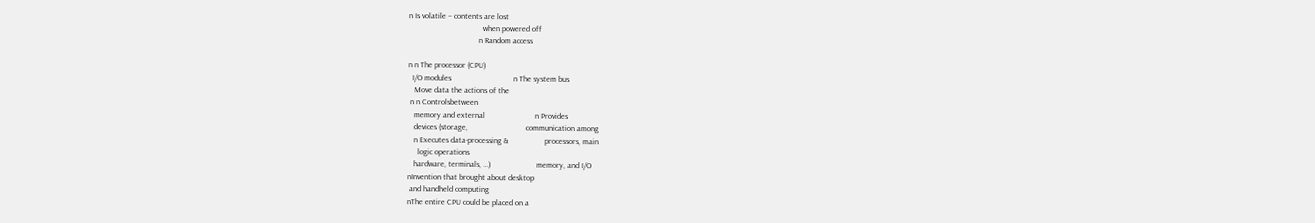n Is volatile – contents are lost
                                     when powered off
                                   n Random access

n n The processor (CPU)
  I/O modules                               n The system bus
   Move data the actions of the
 n n Controlsbetween
   memory and external                         n Provides
   devices (storage,                             communication among
   n Executes data-processing &                  processors, main
     logic operations
   hardware, terminals, …)                       memory, and I/O
nInvention that brought about desktop
 and handheld computing
nThe entire CPU could be placed on a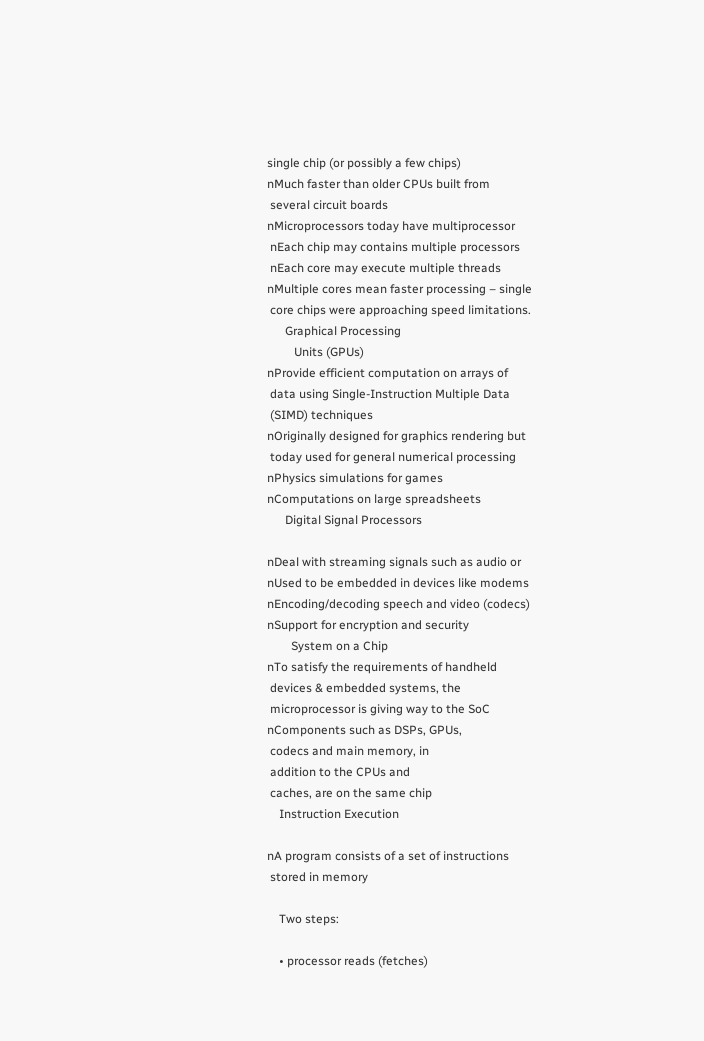single chip (or possibly a few chips)
nMuch faster than older CPUs built from
 several circuit boards
nMicroprocessors today have multiprocessor
 nEach chip may contains multiple processors
 nEach core may execute multiple threads
nMultiple cores mean faster processing – single
 core chips were approaching speed limitations.
      Graphical Processing
         Units (GPUs)
nProvide efficient computation on arrays of
 data using Single-Instruction Multiple Data
 (SIMD) techniques
nOriginally designed for graphics rendering but
 today used for general numerical processing
nPhysics simulations for games
nComputations on large spreadsheets
      Digital Signal Processors

nDeal with streaming signals such as audio or
nUsed to be embedded in devices like modems
nEncoding/decoding speech and video (codecs)
nSupport for encryption and security
        System on a Chip
nTo satisfy the requirements of handheld
 devices & embedded systems, the
 microprocessor is giving way to the SoC
nComponents such as DSPs, GPUs,
 codecs and main memory, in
 addition to the CPUs and
 caches, are on the same chip
    Instruction Execution

nA program consists of a set of instructions
 stored in memory

    Two steps:

    • processor reads (fetches)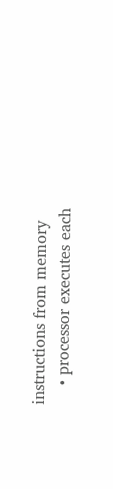instructions from memory
    • processor executes each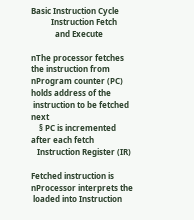Basic Instruction Cycle
          Instruction Fetch
            and Execute

nThe processor fetches the instruction from
nProgram counter (PC) holds address of the
 instruction to be fetched next
    § PC is incremented after each fetch
   Instruction Register (IR)

Fetched instruction is     nProcessor interprets the
 loaded into Instruction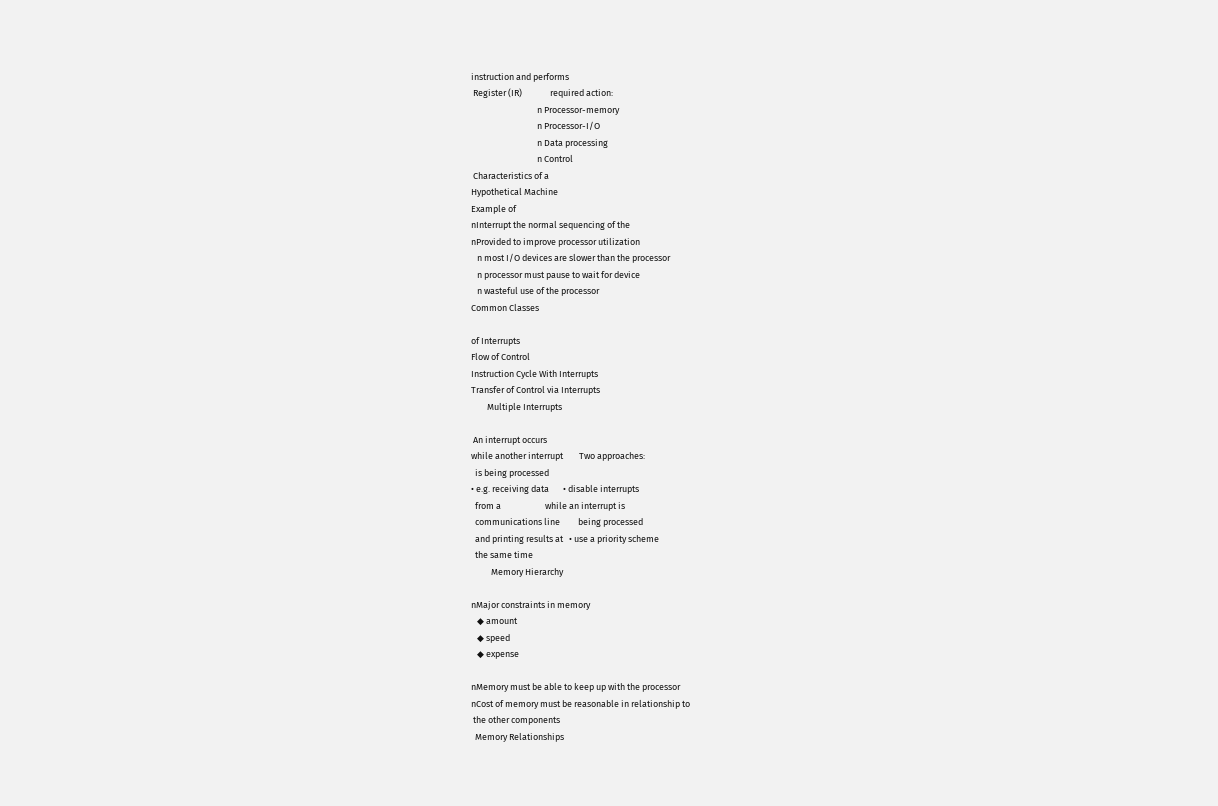instruction and performs
 Register (IR)              required action:
                                 n Processor-memory
                                 n Processor-I/O
                                 n Data processing
                                 n Control
 Characteristics of a
Hypothetical Machine
Example of
nInterrupt the normal sequencing of the
nProvided to improve processor utilization
   n most I/O devices are slower than the processor
   n processor must pause to wait for device
   n wasteful use of the processor
Common Classes

of Interrupts
Flow of Control
Instruction Cycle With Interrupts
Transfer of Control via Interrupts
        Multiple Interrupts

 An interrupt occurs
while another interrupt        Two approaches:
  is being processed
• e.g. receiving data       • disable interrupts
  from a                      while an interrupt is
  communications line         being processed
  and printing results at   • use a priority scheme
  the same time
          Memory Hierarchy

nMajor constraints in memory
   ◆ amount
   ◆ speed
   ◆ expense

nMemory must be able to keep up with the processor
nCost of memory must be reasonable in relationship to
 the other components
  Memory Relationships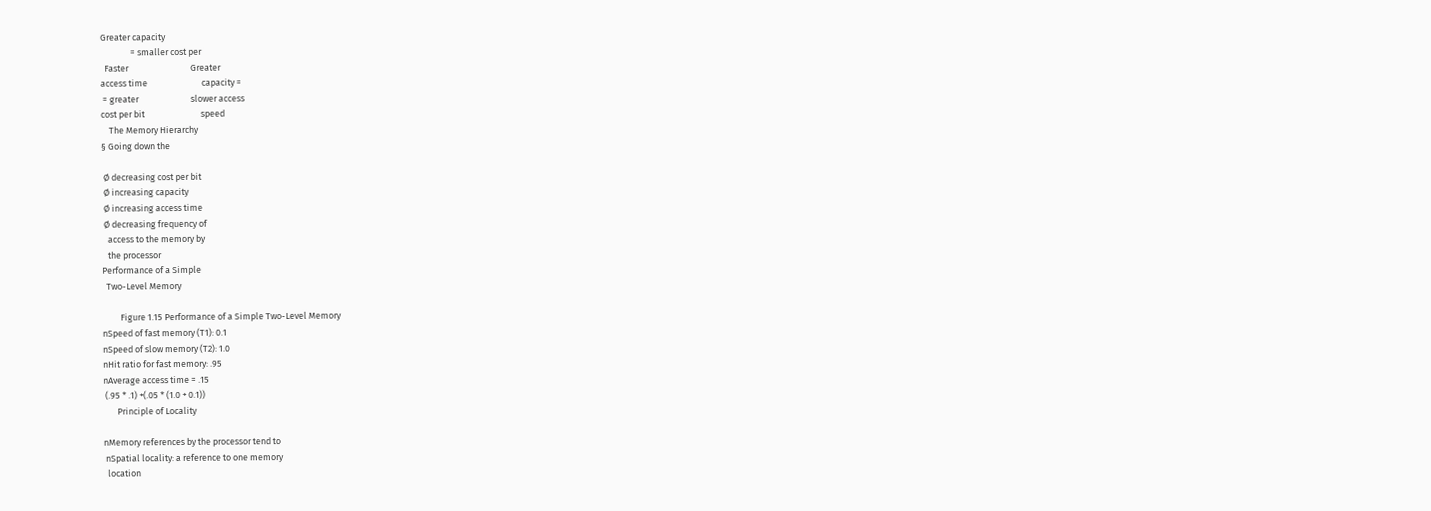Greater capacity
               = smaller cost per
  Faster                               Greater
access time                           capacity =
 = greater                          slower access
cost per bit                            speed
    The Memory Hierarchy
§ Going down the

 Ø decreasing cost per bit
 Ø increasing capacity
 Ø increasing access time
 Ø decreasing frequency of
   access to the memory by
   the processor
Performance of a Simple
  Two-Level Memory

         Figure 1.15 Performance of a Simple Two-Level Memory
nSpeed of fast memory (T1): 0.1
nSpeed of slow memory (T2): 1.0
nHit ratio for fast memory: .95
nAverage access time = .15
 (.95 * .1) +(.05 * (1.0 + 0.1))
       Principle of Locality

nMemory references by the processor tend to
 nSpatial locality: a reference to one memory
  location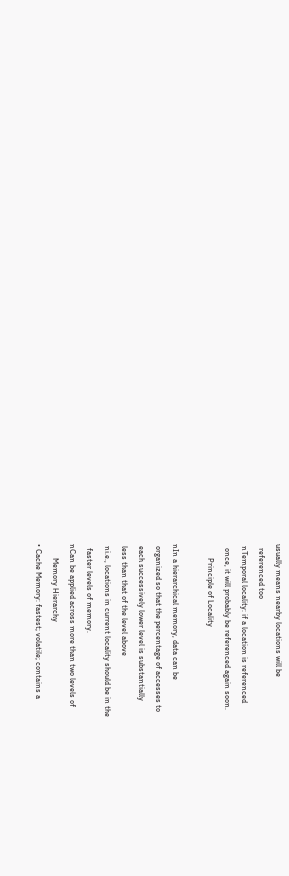usually means nearby locations will be
  referenced too
 nTemporal locality: if a location is referenced
  once, it will probably be referenced again soon.
       Principle of Locality

nIn a hierarchical memory, data can be
 organized so that the percentage of accesses to
 each successively lower level is substantially
 less than that of the level above
 ni.e., locations in current locality should be in the
  faster levels of memory.
nCan be applied across more than two levels of
       Memory Hierarchy
• Cache Memory: fastest; volatile; contains a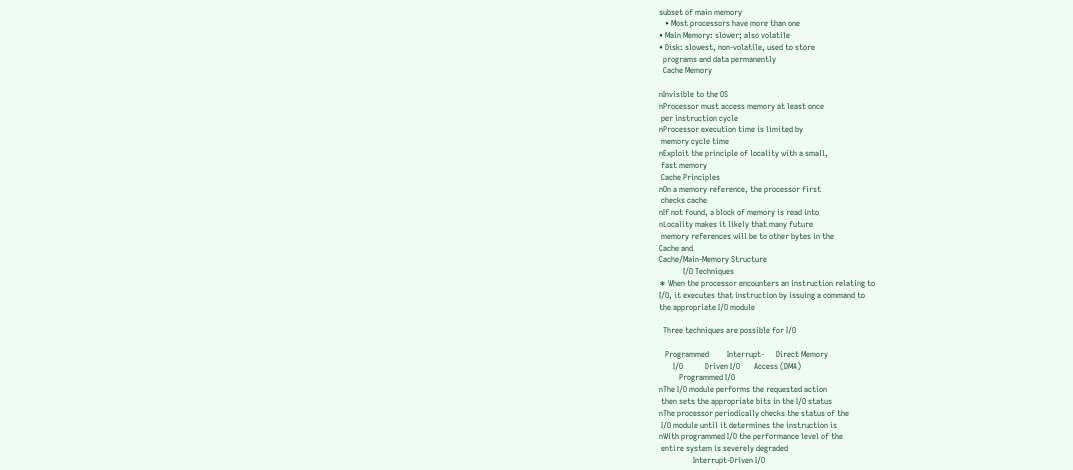subset of main memory
   • Most processors have more than one
• Main Memory: slower; also volatile
• Disk: slowest, non-volatile, used to store
  programs and data permanently
  Cache Memory

nInvisible to the OS
nProcessor must access memory at least once
 per instruction cycle
nProcessor execution time is limited by
 memory cycle time
nExploit the principle of locality with a small,
 fast memory
 Cache Principles
nOn a memory reference, the processor first
 checks cache
nIf not found, a block of memory is read into
nLocality makes it likely that many future
 memory references will be to other bytes in the
Cache and
Cache/Main-Memory Structure
            I/O Techniques
∗ When the processor encounters an instruction relating to
I/O, it executes that instruction by issuing a command to
the appropriate I/O module

  Three techniques are possible for I/O

   Programmed         Interrupt-      Direct Memory
       I/O           Driven I/O       Access (DMA)
          Programmed I/O
nThe I/O module performs the requested action
 then sets the appropriate bits in the I/O status
nThe processor periodically checks the status of the
 I/O module until it determines the instruction is
nWith programmed I/O the performance level of the
 entire system is severely degraded
                 Interrupt-Driven I/O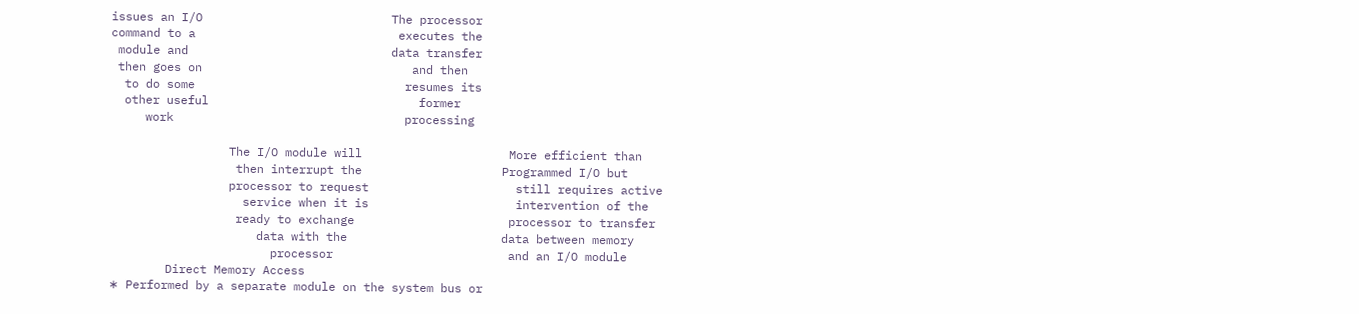issues an I/O                           The processor
command to a                             executes the
 module and                             data transfer
 then goes on                              and then
  to do some                              resumes its
  other useful                              former
     work                                 processing

                 The I/O module will                     More efficient than
                  then interrupt the                    Programmed I/O but
                 processor to request                     still requires active
                   service when it is                     intervention of the
                  ready to exchange                      processor to transfer
                     data with the                      data between memory
                       processor                         and an I/O module
        Direct Memory Access
∗ Performed by a separate module on the system bus or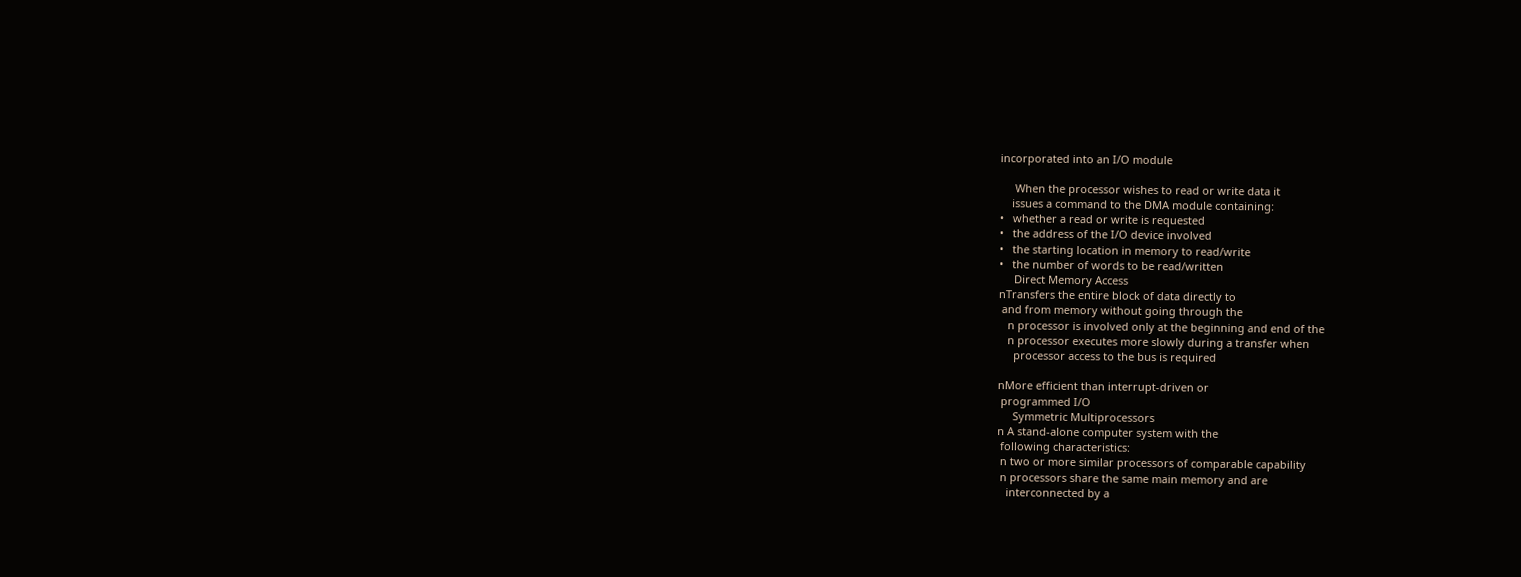incorporated into an I/O module

     When the processor wishes to read or write data it
    issues a command to the DMA module containing:
•   whether a read or write is requested
•   the address of the I/O device involved
•   the starting location in memory to read/write
•   the number of words to be read/written
     Direct Memory Access
nTransfers the entire block of data directly to
 and from memory without going through the
   n processor is involved only at the beginning and end of the
   n processor executes more slowly during a transfer when
     processor access to the bus is required

nMore efficient than interrupt-driven or
 programmed I/O
     Symmetric Multiprocessors
n A stand-alone computer system with the
 following characteristics:
 n two or more similar processors of comparable capability
 n processors share the same main memory and are
   interconnected by a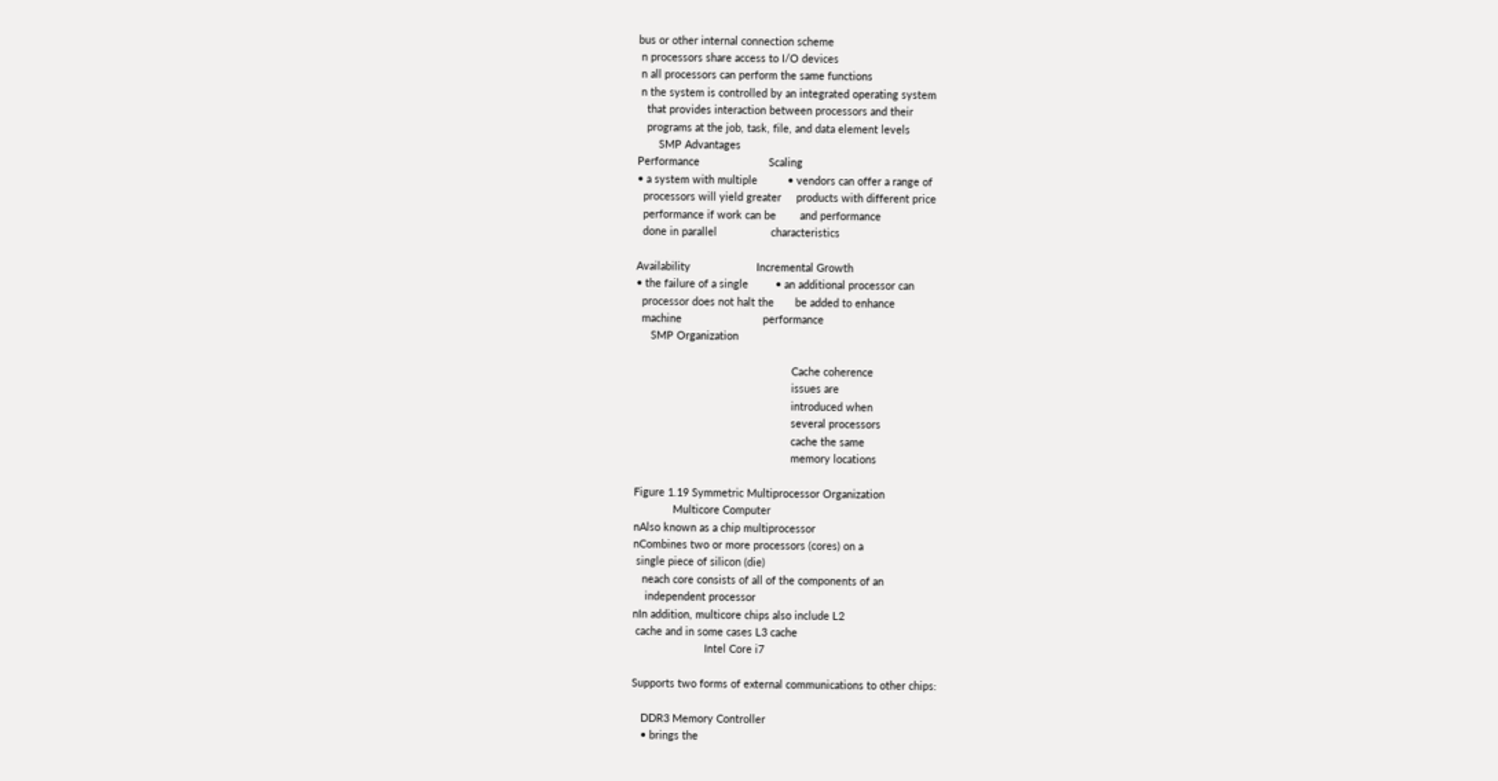bus or other internal connection scheme
 n processors share access to I/O devices
 n all processors can perform the same functions
 n the system is controlled by an integrated operating system
   that provides interaction between processors and their
   programs at the job, task, file, and data element levels
       SMP Advantages
Performance                       Scaling
• a system with multiple          • vendors can offer a range of
  processors will yield greater     products with different price
  performance if work can be        and performance
  done in parallel                  characteristics

Availability                      Incremental Growth
• the failure of a single         • an additional processor can
  processor does not halt the       be added to enhance
  machine                           performance
     SMP Organization

                                                    Cache coherence
                                                    issues are
                                                    introduced when
                                                    several processors
                                                    cache the same
                                                    memory locations

Figure 1.19 Symmetric Multiprocessor Organization
             Multicore Computer
nAlso known as a chip multiprocessor
nCombines two or more processors (cores) on a
 single piece of silicon (die)
   neach core consists of all of the components of an
    independent processor
nIn addition, multicore chips also include L2
 cache and in some cases L3 cache
                        Intel Core i7

Supports two forms of external communications to other chips:

   DDR3 Memory Controller
   • brings the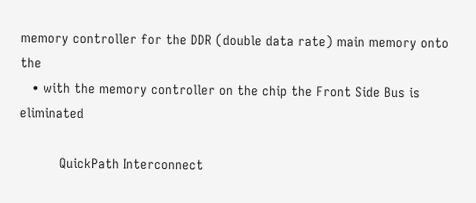memory controller for the DDR (double data rate) main memory onto the
   • with the memory controller on the chip the Front Side Bus is eliminated

          QuickPath Interconnect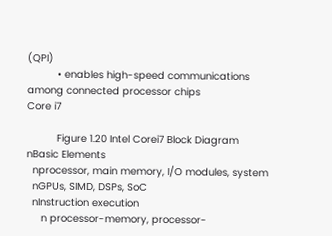(QPI)
          • enables high-speed communications among connected processor chips
Core i7

          Figure 1.20 Intel Corei7 Block Diagram
nBasic Elements
  nprocessor, main memory, I/O modules, system
  nGPUs, SIMD, DSPs, SoC
  nInstruction execution
     n processor-memory, processor-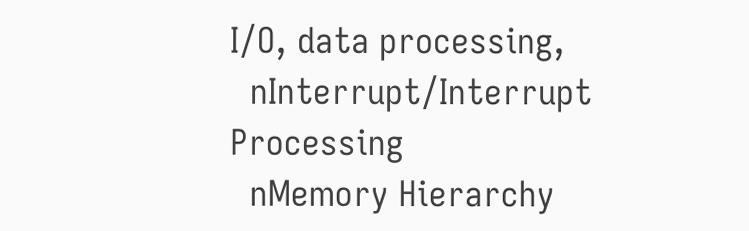I/O, data processing,
  nInterrupt/Interrupt Processing
  nMemory Hierarchy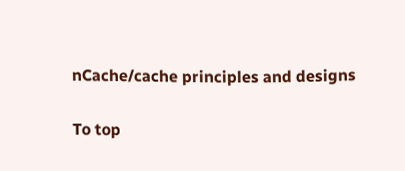nCache/cache principles and designs

To top